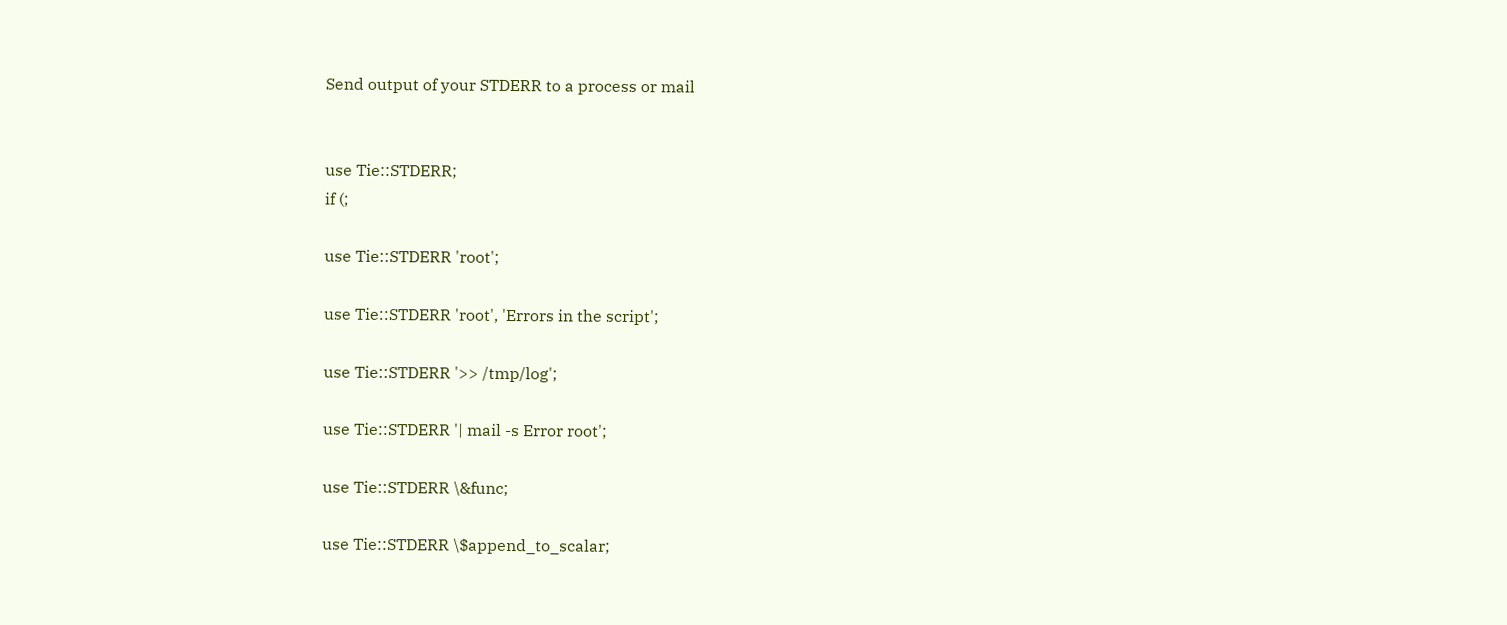Send output of your STDERR to a process or mail


use Tie::STDERR;
if (;

use Tie::STDERR 'root';

use Tie::STDERR 'root', 'Errors in the script';

use Tie::STDERR '>> /tmp/log';

use Tie::STDERR '| mail -s Error root';

use Tie::STDERR \&func;

use Tie::STDERR \$append_to_scalar;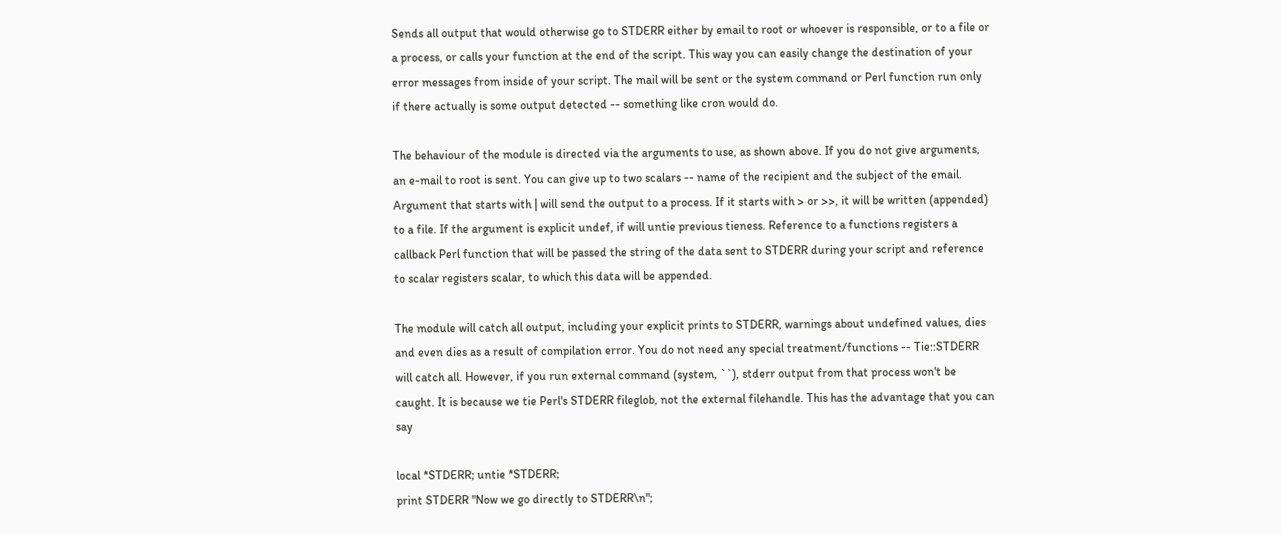Sends all output that would otherwise go to STDERR either by email to root or whoever is responsible, or to a file or a process, or calls your function at the end of the script. This way you can easily change the destination of your error messages from inside of your script. The mail will be sent or the system command or Perl function run only if there actually is some output detected -- something like cron would do.

The behaviour of the module is directed via the arguments to use, as shown above. If you do not give arguments, an e-mail to root is sent. You can give up to two scalars -- name of the recipient and the subject of the email. Argument that starts with | will send the output to a process. If it starts with > or >>, it will be written (appended) to a file. If the argument is explicit undef, if will untie previous tieness. Reference to a functions registers a callback Perl function that will be passed the string of the data sent to STDERR during your script and reference to scalar registers scalar, to which this data will be appended.

The module will catch all output, including your explicit prints to STDERR, warnings about undefined values, dies and even dies as a result of compilation error. You do not need any special treatment/functions -- Tie::STDERR will catch all. However, if you run external command (system, ``), stderr output from that process won't be caught. It is because we tie Perl's STDERR fileglob, not the external filehandle. This has the advantage that you can say

local *STDERR; untie *STDERR;
print STDERR "Now we go directly to STDERR\n";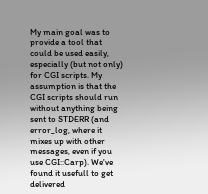My main goal was to provide a tool that could be used easily, especially (but not only) for CGI scripts. My assumption is that the CGI scripts should run without anything being sent to STDERR (and error_log, where it mixes up with other messages, even if you use CGI::Carp). We've found it usefull to get delivered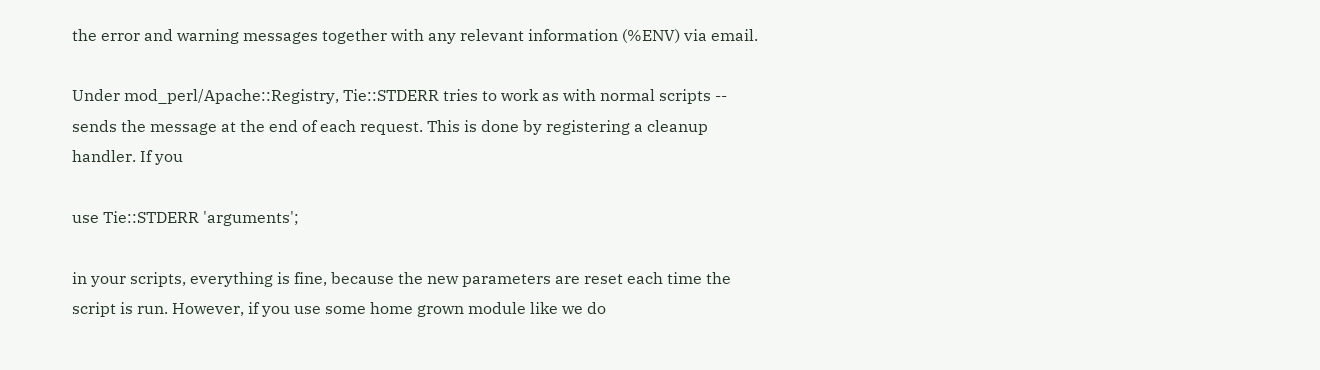the error and warning messages together with any relevant information (%ENV) via email.

Under mod_perl/Apache::Registry, Tie::STDERR tries to work as with normal scripts -- sends the message at the end of each request. This is done by registering a cleanup handler. If you

use Tie::STDERR 'arguments';

in your scripts, everything is fine, because the new parameters are reset each time the script is run. However, if you use some home grown module like we do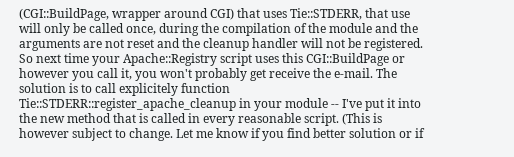(CGI::BuildPage, wrapper around CGI) that uses Tie::STDERR, that use will only be called once, during the compilation of the module and the arguments are not reset and the cleanup handler will not be registered. So next time your Apache::Registry script uses this CGI::BuildPage or however you call it, you won't probably get receive the e-mail. The solution is to call explicitely function Tie::STDERR::register_apache_cleanup in your module -- I've put it into the new method that is called in every reasonable script. (This is however subject to change. Let me know if you find better solution or if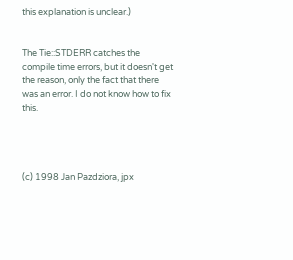this explanation is unclear.)


The Tie::STDERR catches the compile time errors, but it doesn't get the reason, only the fact that there was an error. I do not know how to fix this.




(c) 1998 Jan Pazdziora, jpx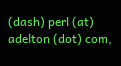(dash) perl (at) adelton (dot) com,